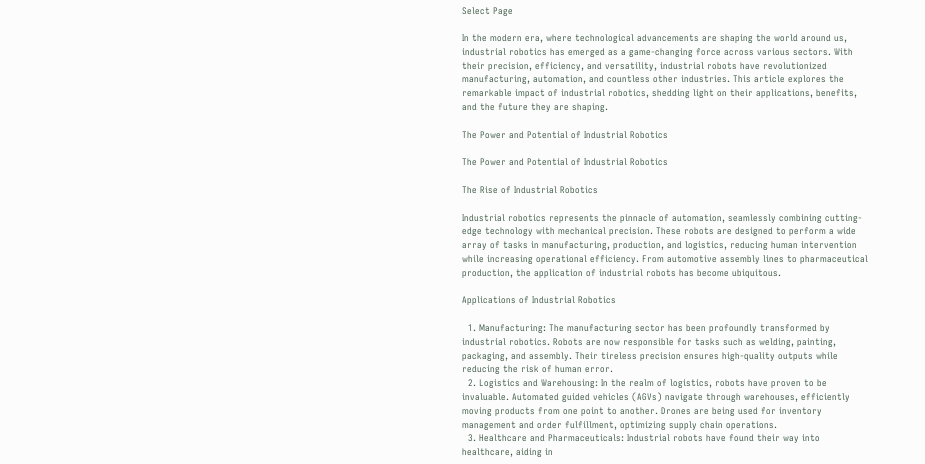Select Page

In the modern era, where technological advancements are shaping the world around us, industrial robotics has emerged as a game-changing force across various sectors. With their precision, efficiency, and versatility, industrial robots have revolutionized manufacturing, automation, and countless other industries. This article explores the remarkable impact of industrial robotics, shedding light on their applications, benefits, and the future they are shaping.

The Power and Potential of Industrial Robotics

The Power and Potential of Industrial Robotics

The Rise of Industrial Robotics

Industrial robotics represents the pinnacle of automation, seamlessly combining cutting-edge technology with mechanical precision. These robots are designed to perform a wide array of tasks in manufacturing, production, and logistics, reducing human intervention while increasing operational efficiency. From automotive assembly lines to pharmaceutical production, the application of industrial robots has become ubiquitous.

Applications of Industrial Robotics

  1. Manufacturing: The manufacturing sector has been profoundly transformed by industrial robotics. Robots are now responsible for tasks such as welding, painting, packaging, and assembly. Their tireless precision ensures high-quality outputs while reducing the risk of human error.
  2. Logistics and Warehousing: In the realm of logistics, robots have proven to be invaluable. Automated guided vehicles (AGVs) navigate through warehouses, efficiently moving products from one point to another. Drones are being used for inventory management and order fulfillment, optimizing supply chain operations.
  3. Healthcare and Pharmaceuticals: Industrial robots have found their way into healthcare, aiding in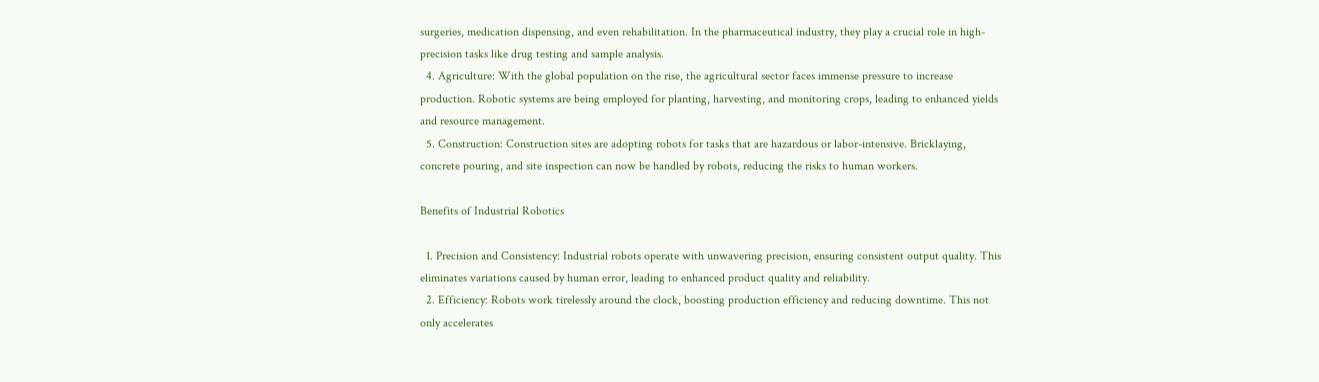surgeries, medication dispensing, and even rehabilitation. In the pharmaceutical industry, they play a crucial role in high-precision tasks like drug testing and sample analysis.
  4. Agriculture: With the global population on the rise, the agricultural sector faces immense pressure to increase production. Robotic systems are being employed for planting, harvesting, and monitoring crops, leading to enhanced yields and resource management.
  5. Construction: Construction sites are adopting robots for tasks that are hazardous or labor-intensive. Bricklaying, concrete pouring, and site inspection can now be handled by robots, reducing the risks to human workers.

Benefits of Industrial Robotics

  1. Precision and Consistency: Industrial robots operate with unwavering precision, ensuring consistent output quality. This eliminates variations caused by human error, leading to enhanced product quality and reliability.
  2. Efficiency: Robots work tirelessly around the clock, boosting production efficiency and reducing downtime. This not only accelerates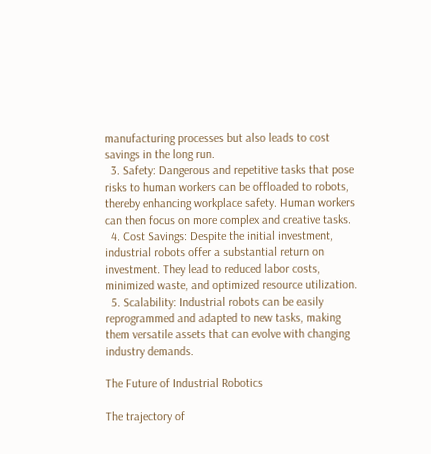manufacturing processes but also leads to cost savings in the long run.
  3. Safety: Dangerous and repetitive tasks that pose risks to human workers can be offloaded to robots, thereby enhancing workplace safety. Human workers can then focus on more complex and creative tasks.
  4. Cost Savings: Despite the initial investment, industrial robots offer a substantial return on investment. They lead to reduced labor costs, minimized waste, and optimized resource utilization.
  5. Scalability: Industrial robots can be easily reprogrammed and adapted to new tasks, making them versatile assets that can evolve with changing industry demands.

The Future of Industrial Robotics

The trajectory of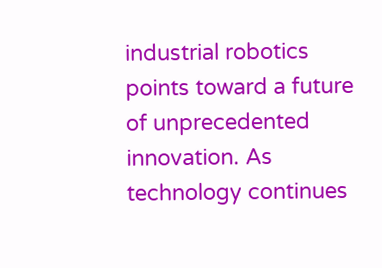industrial robotics points toward a future of unprecedented innovation. As technology continues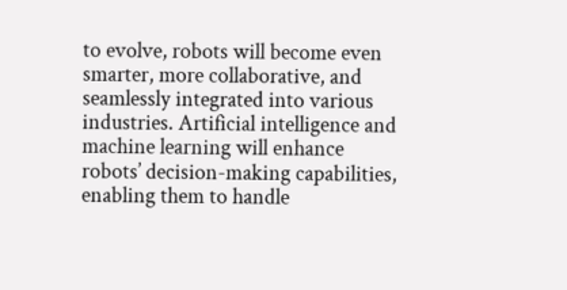to evolve, robots will become even smarter, more collaborative, and seamlessly integrated into various industries. Artificial intelligence and machine learning will enhance robots’ decision-making capabilities, enabling them to handle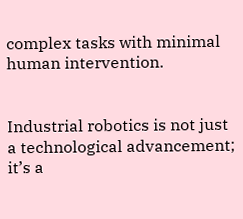complex tasks with minimal human intervention.


Industrial robotics is not just a technological advancement; it’s a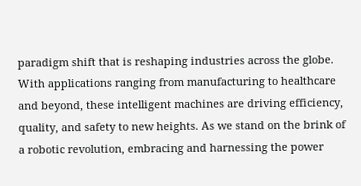paradigm shift that is reshaping industries across the globe. With applications ranging from manufacturing to healthcare and beyond, these intelligent machines are driving efficiency, quality, and safety to new heights. As we stand on the brink of a robotic revolution, embracing and harnessing the power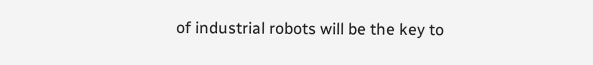of industrial robots will be the key to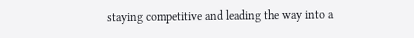staying competitive and leading the way into a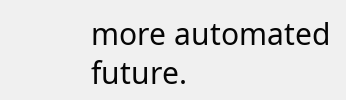more automated future.